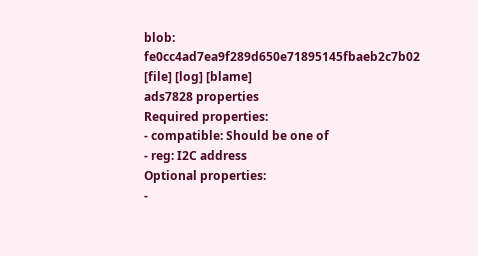blob: fe0cc4ad7ea9f289d650e71895145fbaeb2c7b02 [file] [log] [blame]
ads7828 properties
Required properties:
- compatible: Should be one of
- reg: I2C address
Optional properties:
-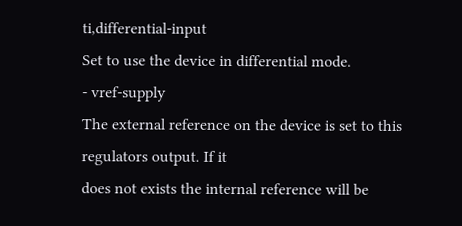ti,differential-input
Set to use the device in differential mode.
- vref-supply
The external reference on the device is set to this regulators output. If it
does not exists the internal reference will be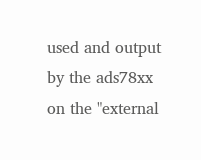used and output by the ads78xx
on the "external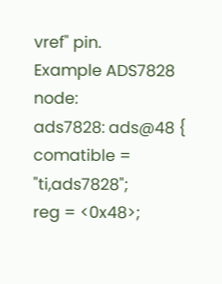vref" pin.
Example ADS7828 node:
ads7828: ads@48 {
comatible = "ti,ads7828";
reg = <0x48>;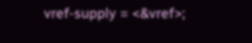vref-supply = <&vref>;